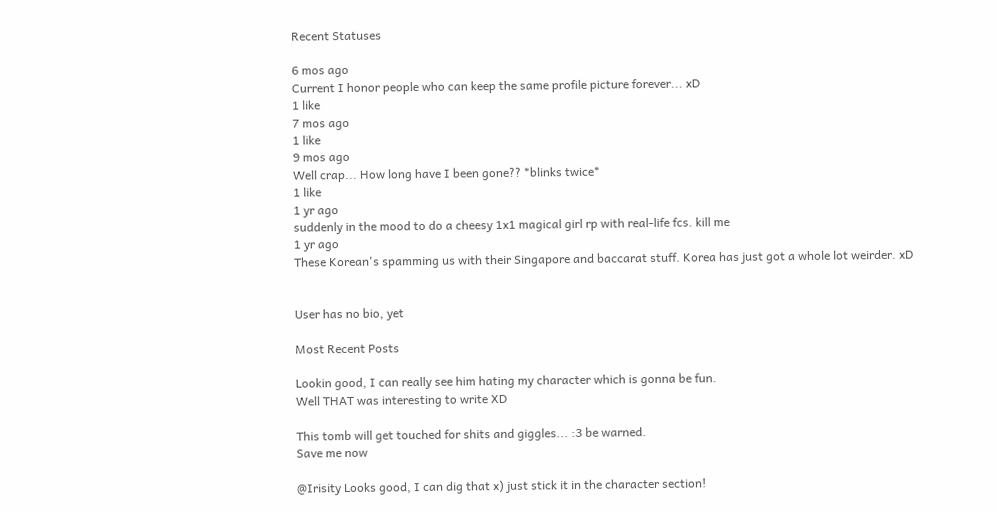Recent Statuses

6 mos ago
Current I honor people who can keep the same profile picture forever... xD
1 like
7 mos ago
1 like
9 mos ago
Well crap... How long have I been gone?? *blinks twice*
1 like
1 yr ago
suddenly in the mood to do a cheesy 1x1 magical girl rp with real-life fcs. kill me
1 yr ago
These Korean's spamming us with their Singapore and baccarat stuff. Korea has just got a whole lot weirder. xD


User has no bio, yet

Most Recent Posts

Lookin good, I can really see him hating my character which is gonna be fun.
Well THAT was interesting to write XD

This tomb will get touched for shits and giggles... :3 be warned.
Save me now

@Irisity Looks good, I can dig that x) just stick it in the character section!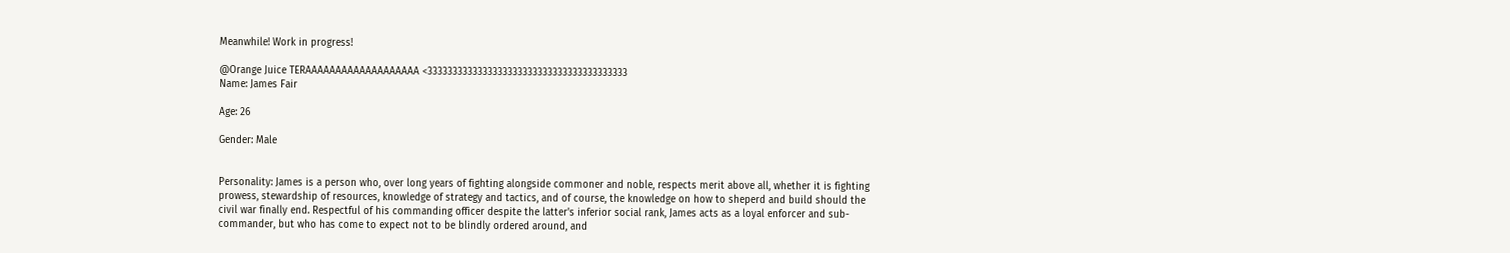Meanwhile! Work in progress!

@Orange Juice TERAAAAAAAAAAAAAAAAAAA <3333333333333333333333333333333333333333
Name: James Fair

Age: 26

Gender: Male


Personality: James is a person who, over long years of fighting alongside commoner and noble, respects merit above all, whether it is fighting prowess, stewardship of resources, knowledge of strategy and tactics, and of course, the knowledge on how to sheperd and build should the civil war finally end. Respectful of his commanding officer despite the latter's inferior social rank, James acts as a loyal enforcer and sub-commander, but who has come to expect not to be blindly ordered around, and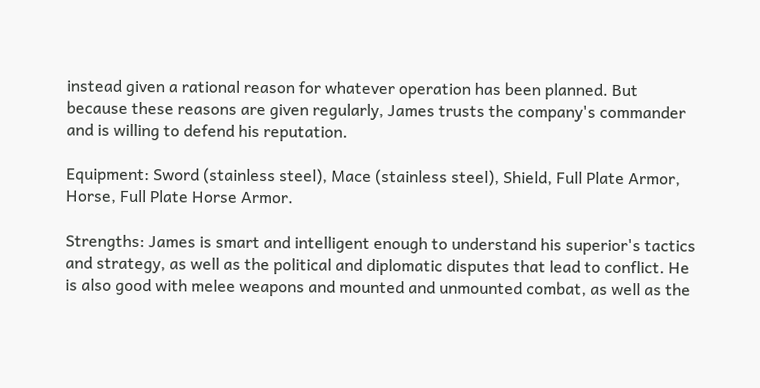instead given a rational reason for whatever operation has been planned. But because these reasons are given regularly, James trusts the company's commander and is willing to defend his reputation.

Equipment: Sword (stainless steel), Mace (stainless steel), Shield, Full Plate Armor, Horse, Full Plate Horse Armor.

Strengths: James is smart and intelligent enough to understand his superior's tactics and strategy, as well as the political and diplomatic disputes that lead to conflict. He is also good with melee weapons and mounted and unmounted combat, as well as the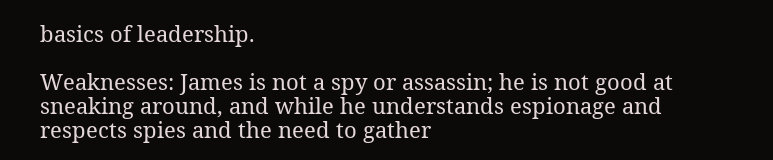basics of leadership.

Weaknesses: James is not a spy or assassin; he is not good at sneaking around, and while he understands espionage and respects spies and the need to gather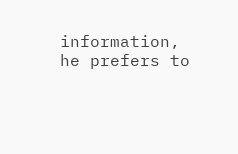information, he prefers to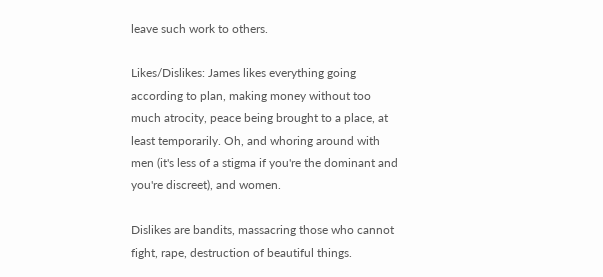leave such work to others.

Likes/Dislikes: James likes everything going according to plan, making money without too much atrocity, peace being brought to a place, at least temporarily. Oh, and whoring around with men (it's less of a stigma if you're the dominant and you're discreet), and women.

Dislikes are bandits, massacring those who cannot fight, rape, destruction of beautiful things.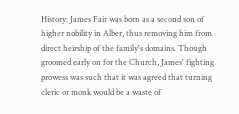History: James Fair was born as a second son of higher nobility in Alber, thus removing him from direct heirship of the family's domains. Though groomed early on for the Church, James' fighting prowess was such that it was agreed that turning cleric or monk would be a waste of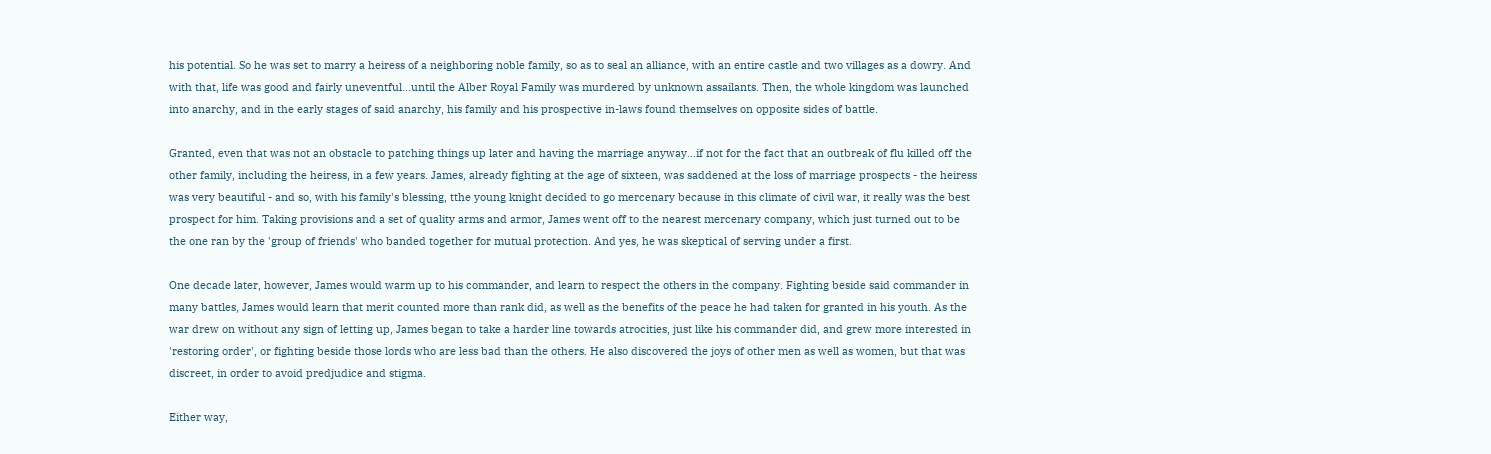his potential. So he was set to marry a heiress of a neighboring noble family, so as to seal an alliance, with an entire castle and two villages as a dowry. And with that, life was good and fairly uneventful...until the Alber Royal Family was murdered by unknown assailants. Then, the whole kingdom was launched into anarchy, and in the early stages of said anarchy, his family and his prospective in-laws found themselves on opposite sides of battle.

Granted, even that was not an obstacle to patching things up later and having the marriage anyway...if not for the fact that an outbreak of flu killed off the other family, including the heiress, in a few years. James, already fighting at the age of sixteen, was saddened at the loss of marriage prospects - the heiress was very beautiful - and so, with his family's blessing, tthe young knight decided to go mercenary because in this climate of civil war, it really was the best prospect for him. Taking provisions and a set of quality arms and armor, James went off to the nearest mercenary company, which just turned out to be the one ran by the 'group of friends' who banded together for mutual protection. And yes, he was skeptical of serving under a first.

One decade later, however, James would warm up to his commander, and learn to respect the others in the company. Fighting beside said commander in many battles, James would learn that merit counted more than rank did, as well as the benefits of the peace he had taken for granted in his youth. As the war drew on without any sign of letting up, James began to take a harder line towards atrocities, just like his commander did, and grew more interested in 'restoring order', or fighting beside those lords who are less bad than the others. He also discovered the joys of other men as well as women, but that was discreet, in order to avoid predjudice and stigma.

Either way,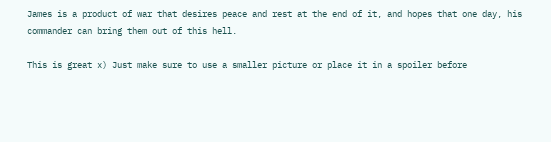James is a product of war that desires peace and rest at the end of it, and hopes that one day, his commander can bring them out of this hell.

This is great x) Just make sure to use a smaller picture or place it in a spoiler before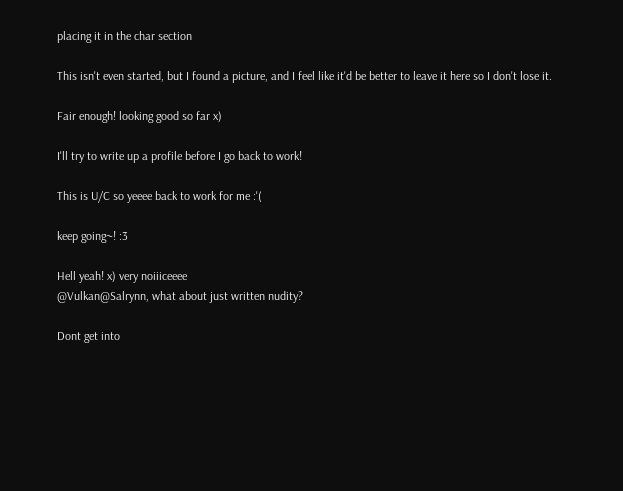placing it in the char section

This isn't even started, but I found a picture, and I feel like it'd be better to leave it here so I don't lose it.

Fair enough! looking good so far x)

I'll try to write up a profile before I go back to work!

This is U/C so yeeee back to work for me :'(

keep going~! :3

Hell yeah! x) very noiiiceeee
@Vulkan@Salrynn, what about just written nudity?

Dont get into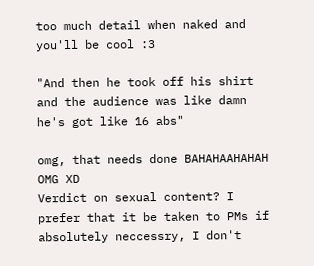too much detail when naked and you'll be cool :3

"And then he took off his shirt and the audience was like damn he's got like 16 abs"

omg, that needs done BAHAHAAHAHAH OMG XD
Verdict on sexual content? I prefer that it be taken to PMs if absolutely neccessry, I don't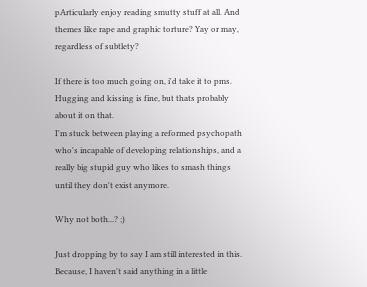pArticularly enjoy reading smutty stuff at all. And themes like rape and graphic torture? Yay or may, regardless of subtlety?

If there is too much going on, i'd take it to pms. Hugging and kissing is fine, but thats probably about it on that.
I'm stuck between playing a reformed psychopath who's incapable of developing relationships, and a really big stupid guy who likes to smash things until they don't exist anymore.

Why not both...? ;)

Just dropping by to say I am still interested in this. Because, I haven't said anything in a little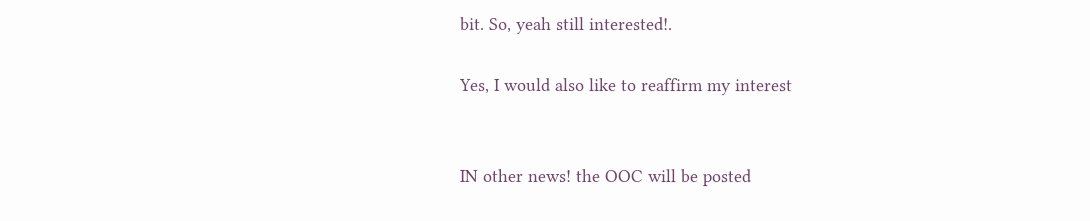bit. So, yeah still interested!.

Yes, I would also like to reaffirm my interest


IN other news! the OOC will be posted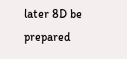later 8D be prepared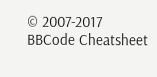© 2007-2017
BBCode Cheatsheet